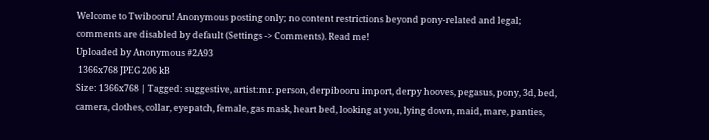Welcome to Twibooru! Anonymous posting only; no content restrictions beyond pony-related and legal; comments are disabled by default (Settings -> Comments). Read me!
Uploaded by Anonymous #2A93
 1366x768 JPEG 206 kB
Size: 1366x768 | Tagged: suggestive, artist:mr. person, derpibooru import, derpy hooves, pegasus, pony, 3d, bed, camera, clothes, collar, eyepatch, female, gas mask, heart bed, looking at you, lying down, maid, mare, panties,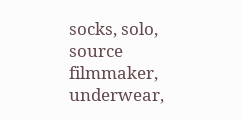socks, solo, source filmmaker, underwear,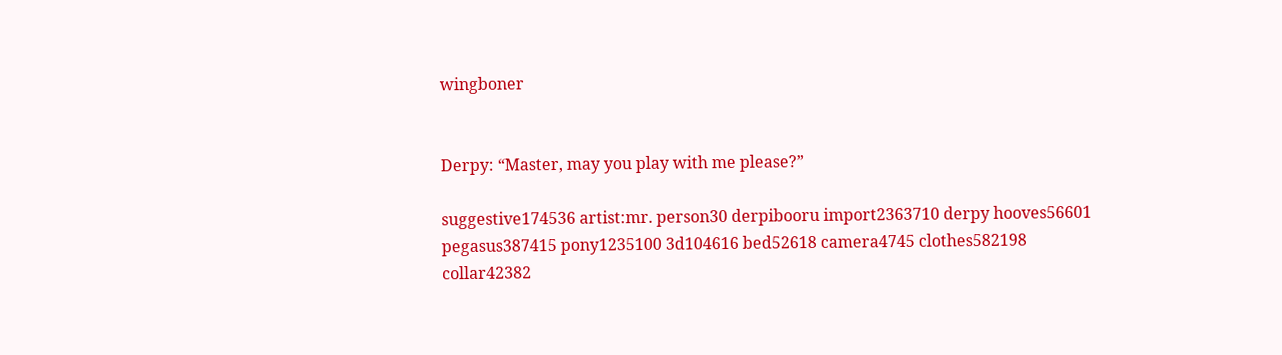wingboner


Derpy: “Master, may you play with me please?”

suggestive174536 artist:mr. person30 derpibooru import2363710 derpy hooves56601 pegasus387415 pony1235100 3d104616 bed52618 camera4745 clothes582198 collar42382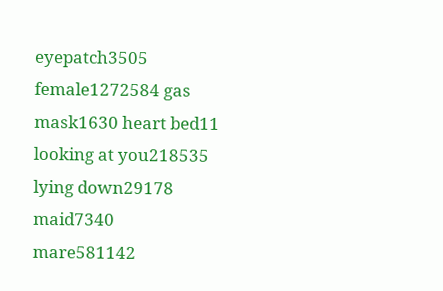eyepatch3505 female1272584 gas mask1630 heart bed11 looking at you218535 lying down29178 maid7340 mare581142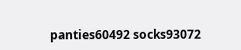panties60492 socks93072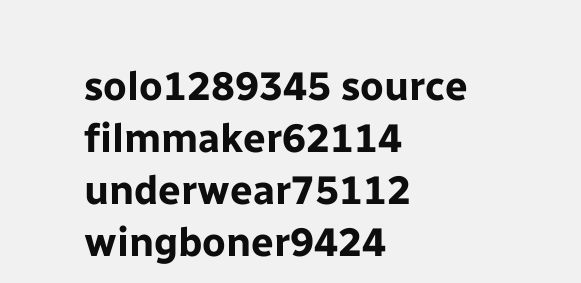solo1289345 source filmmaker62114 underwear75112 wingboner9424